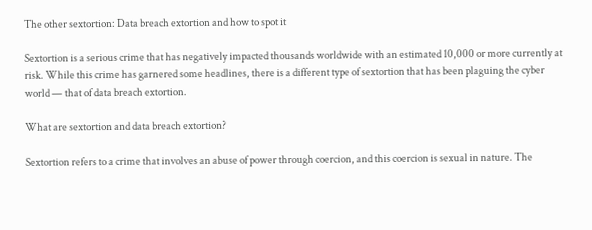The other sextortion: Data breach extortion and how to spot it

Sextortion is a serious crime that has negatively impacted thousands worldwide with an estimated 10,000 or more currently at risk. While this crime has garnered some headlines, there is a different type of sextortion that has been plaguing the cyber world — that of data breach extortion.

What are sextortion and data breach extortion?

Sextortion refers to a crime that involves an abuse of power through coercion, and this coercion is sexual in nature. The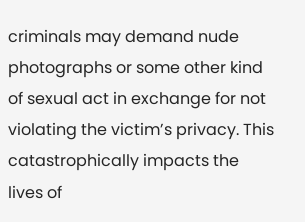criminals may demand nude photographs or some other kind of sexual act in exchange for not violating the victim’s privacy. This catastrophically impacts the lives of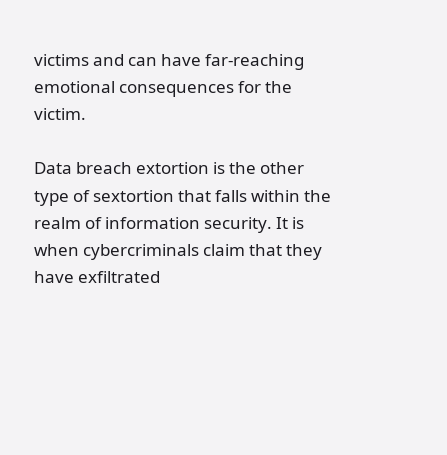victims and can have far-reaching emotional consequences for the victim.

Data breach extortion is the other type of sextortion that falls within the realm of information security. It is when cybercriminals claim that they have exfiltrated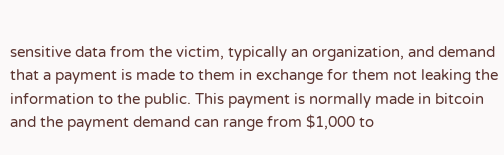sensitive data from the victim, typically an organization, and demand that a payment is made to them in exchange for them not leaking the information to the public. This payment is normally made in bitcoin and the payment demand can range from $1,000 to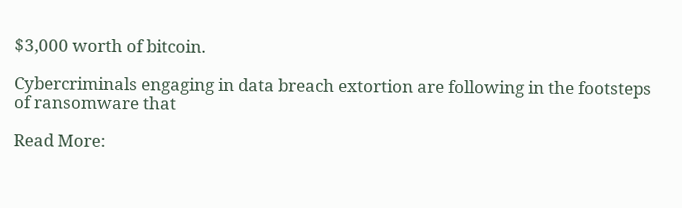$3,000 worth of bitcoin.

Cybercriminals engaging in data breach extortion are following in the footsteps of ransomware that

Read More: